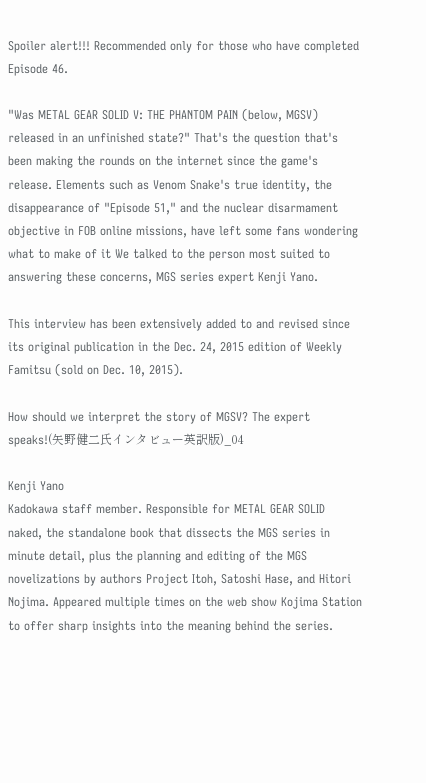Spoiler alert!!! Recommended only for those who have completed Episode 46.

"Was METAL GEAR SOLID V: THE PHANTOM PAIN (below, MGSV) released in an unfinished state?" That's the question that's been making the rounds on the internet since the game's release. Elements such as Venom Snake's true identity, the disappearance of "Episode 51," and the nuclear disarmament objective in FOB online missions, have left some fans wondering what to make of it We talked to the person most suited to answering these concerns, MGS series expert Kenji Yano.

This interview has been extensively added to and revised since its original publication in the Dec. 24, 2015 edition of Weekly Famitsu (sold on Dec. 10, 2015).

How should we interpret the story of MGSV? The expert speaks!(矢野健二氏インタビュー英訳版)_04

Kenji Yano
Kadokawa staff member. Responsible for METAL GEAR SOLID naked, the standalone book that dissects the MGS series in minute detail, plus the planning and editing of the MGS novelizations by authors Project Itoh, Satoshi Hase, and Hitori Nojima. Appeared multiple times on the web show Kojima Station to offer sharp insights into the meaning behind the series.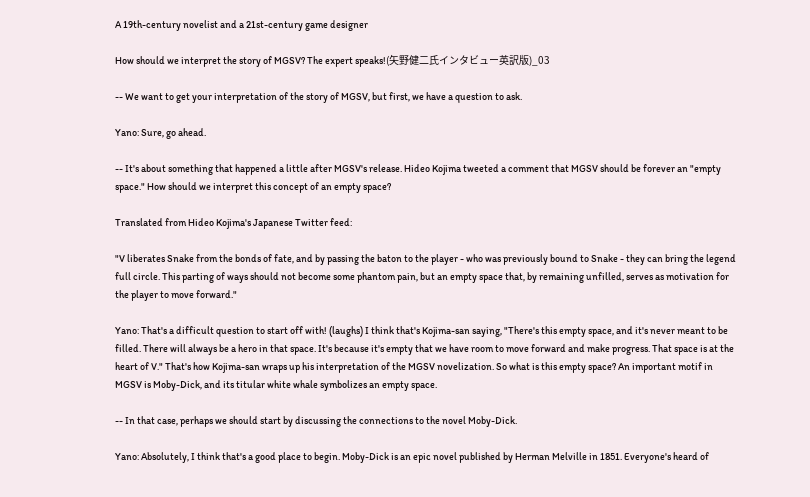A 19th-century novelist and a 21st-century game designer

How should we interpret the story of MGSV? The expert speaks!(矢野健二氏インタビュー英訳版)_03

-- We want to get your interpretation of the story of MGSV, but first, we have a question to ask.

Yano: Sure, go ahead.

-- It's about something that happened a little after MGSV's release. Hideo Kojima tweeted a comment that MGSV should be forever an "empty space." How should we interpret this concept of an empty space?

Translated from Hideo Kojima's Japanese Twitter feed:

"V liberates Snake from the bonds of fate, and by passing the baton to the player - who was previously bound to Snake - they can bring the legend full circle. This parting of ways should not become some phantom pain, but an empty space that, by remaining unfilled, serves as motivation for the player to move forward."

Yano: That's a difficult question to start off with! (laughs) I think that's Kojima-san saying, "There's this empty space, and it's never meant to be filled. There will always be a hero in that space. It's because it's empty that we have room to move forward and make progress. That space is at the heart of V." That's how Kojima-san wraps up his interpretation of the MGSV novelization. So what is this empty space? An important motif in MGSV is Moby-Dick, and its titular white whale symbolizes an empty space.

-- In that case, perhaps we should start by discussing the connections to the novel Moby-Dick.

Yano: Absolutely, I think that's a good place to begin. Moby-Dick is an epic novel published by Herman Melville in 1851. Everyone's heard of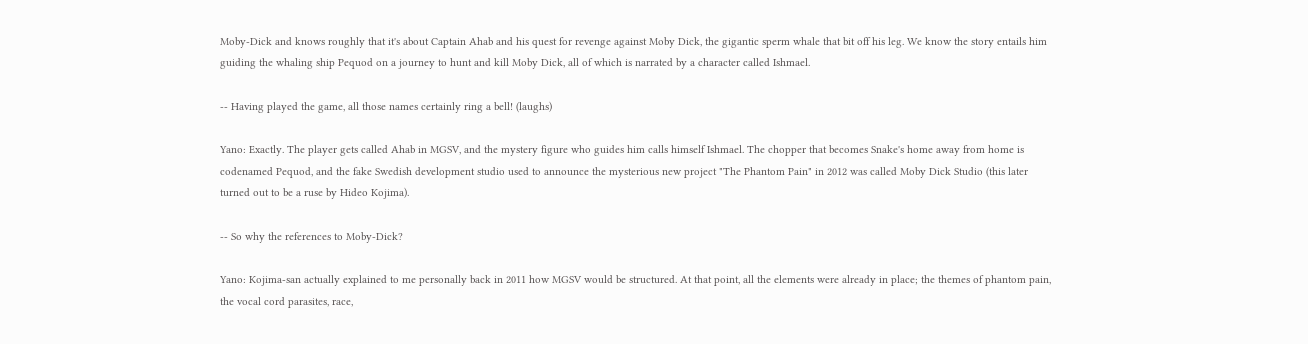Moby-Dick and knows roughly that it's about Captain Ahab and his quest for revenge against Moby Dick, the gigantic sperm whale that bit off his leg. We know the story entails him guiding the whaling ship Pequod on a journey to hunt and kill Moby Dick, all of which is narrated by a character called Ishmael.

-- Having played the game, all those names certainly ring a bell! (laughs)

Yano: Exactly. The player gets called Ahab in MGSV, and the mystery figure who guides him calls himself Ishmael. The chopper that becomes Snake's home away from home is codenamed Pequod, and the fake Swedish development studio used to announce the mysterious new project "The Phantom Pain" in 2012 was called Moby Dick Studio (this later turned out to be a ruse by Hideo Kojima).

-- So why the references to Moby-Dick?

Yano: Kojima-san actually explained to me personally back in 2011 how MGSV would be structured. At that point, all the elements were already in place; the themes of phantom pain, the vocal cord parasites, race,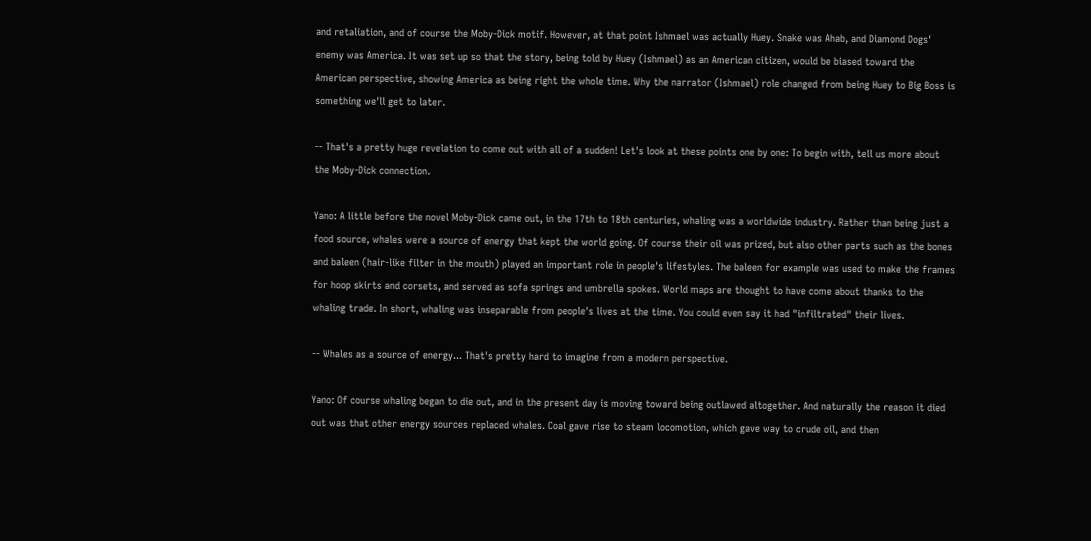and retaliation, and of course the Moby-Dick motif. However, at that point Ishmael was actually Huey. Snake was Ahab, and Diamond Dogs' enemy was America. It was set up so that the story, being told by Huey (Ishmael) as an American citizen, would be biased toward the American perspective, showing America as being right the whole time. Why the narrator (Ishmael) role changed from being Huey to Big Boss is something we'll get to later.

-- That's a pretty huge revelation to come out with all of a sudden! Let's look at these points one by one: To begin with, tell us more about the Moby-Dick connection.

Yano: A little before the novel Moby-Dick came out, in the 17th to 18th centuries, whaling was a worldwide industry. Rather than being just a food source, whales were a source of energy that kept the world going. Of course their oil was prized, but also other parts such as the bones and baleen (hair-like filter in the mouth) played an important role in people's lifestyles. The baleen for example was used to make the frames for hoop skirts and corsets, and served as sofa springs and umbrella spokes. World maps are thought to have come about thanks to the whaling trade. In short, whaling was inseparable from people's lives at the time. You could even say it had "infiltrated" their lives.

-- Whales as a source of energy... That's pretty hard to imagine from a modern perspective.

Yano: Of course whaling began to die out, and in the present day is moving toward being outlawed altogether. And naturally the reason it died out was that other energy sources replaced whales. Coal gave rise to steam locomotion, which gave way to crude oil, and then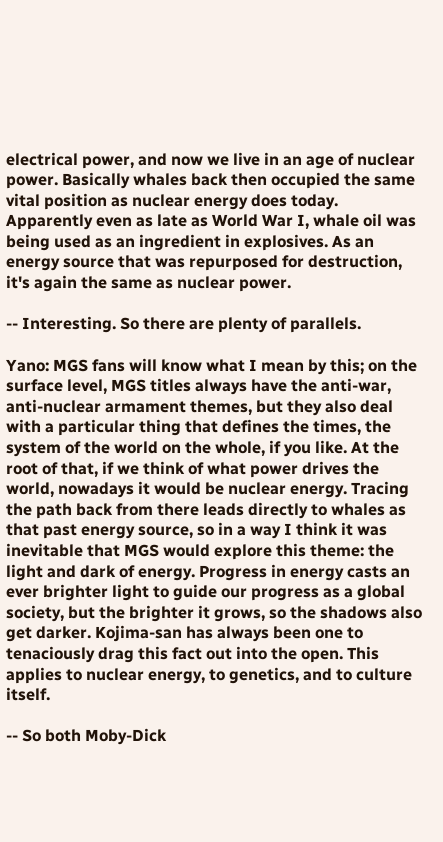electrical power, and now we live in an age of nuclear power. Basically whales back then occupied the same vital position as nuclear energy does today. Apparently even as late as World War I, whale oil was being used as an ingredient in explosives. As an energy source that was repurposed for destruction, it's again the same as nuclear power.

-- Interesting. So there are plenty of parallels.

Yano: MGS fans will know what I mean by this; on the surface level, MGS titles always have the anti-war, anti-nuclear armament themes, but they also deal with a particular thing that defines the times, the system of the world on the whole, if you like. At the root of that, if we think of what power drives the world, nowadays it would be nuclear energy. Tracing the path back from there leads directly to whales as that past energy source, so in a way I think it was inevitable that MGS would explore this theme: the light and dark of energy. Progress in energy casts an ever brighter light to guide our progress as a global society, but the brighter it grows, so the shadows also get darker. Kojima-san has always been one to tenaciously drag this fact out into the open. This applies to nuclear energy, to genetics, and to culture itself.

-- So both Moby-Dick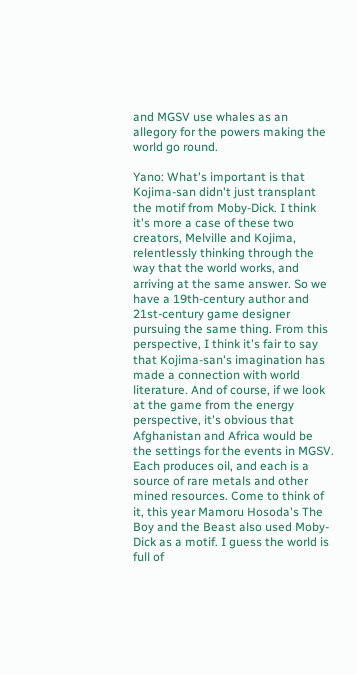and MGSV use whales as an allegory for the powers making the world go round.

Yano: What's important is that Kojima-san didn't just transplant the motif from Moby-Dick. I think it's more a case of these two creators, Melville and Kojima, relentlessly thinking through the way that the world works, and arriving at the same answer. So we have a 19th-century author and 21st-century game designer pursuing the same thing. From this perspective, I think it's fair to say that Kojima-san's imagination has made a connection with world literature. And of course, if we look at the game from the energy perspective, it's obvious that Afghanistan and Africa would be the settings for the events in MGSV. Each produces oil, and each is a source of rare metals and other mined resources. Come to think of it, this year Mamoru Hosoda's The Boy and the Beast also used Moby-Dick as a motif. I guess the world is full of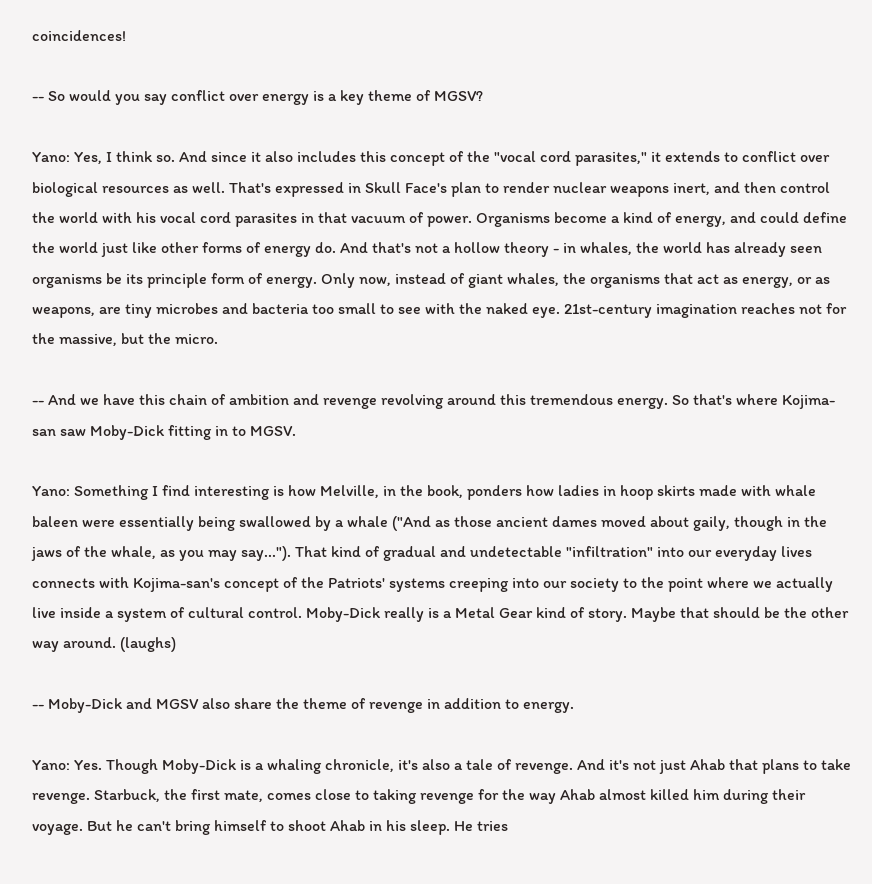coincidences!

-- So would you say conflict over energy is a key theme of MGSV?

Yano: Yes, I think so. And since it also includes this concept of the "vocal cord parasites," it extends to conflict over biological resources as well. That's expressed in Skull Face's plan to render nuclear weapons inert, and then control the world with his vocal cord parasites in that vacuum of power. Organisms become a kind of energy, and could define the world just like other forms of energy do. And that's not a hollow theory - in whales, the world has already seen organisms be its principle form of energy. Only now, instead of giant whales, the organisms that act as energy, or as weapons, are tiny microbes and bacteria too small to see with the naked eye. 21st-century imagination reaches not for the massive, but the micro.

-- And we have this chain of ambition and revenge revolving around this tremendous energy. So that's where Kojima-san saw Moby-Dick fitting in to MGSV.

Yano: Something I find interesting is how Melville, in the book, ponders how ladies in hoop skirts made with whale baleen were essentially being swallowed by a whale ("And as those ancient dames moved about gaily, though in the jaws of the whale, as you may say..."). That kind of gradual and undetectable "infiltration" into our everyday lives connects with Kojima-san's concept of the Patriots' systems creeping into our society to the point where we actually live inside a system of cultural control. Moby-Dick really is a Metal Gear kind of story. Maybe that should be the other way around. (laughs)

-- Moby-Dick and MGSV also share the theme of revenge in addition to energy.

Yano: Yes. Though Moby-Dick is a whaling chronicle, it's also a tale of revenge. And it's not just Ahab that plans to take revenge. Starbuck, the first mate, comes close to taking revenge for the way Ahab almost killed him during their voyage. But he can't bring himself to shoot Ahab in his sleep. He tries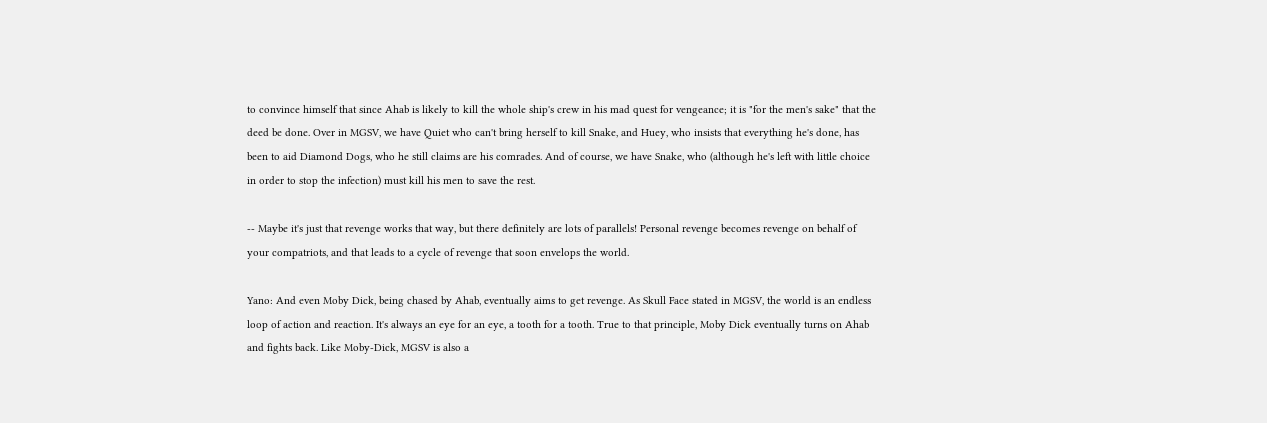to convince himself that since Ahab is likely to kill the whole ship's crew in his mad quest for vengeance; it is "for the men's sake" that the deed be done. Over in MGSV, we have Quiet who can't bring herself to kill Snake, and Huey, who insists that everything he's done, has been to aid Diamond Dogs, who he still claims are his comrades. And of course, we have Snake, who (although he's left with little choice in order to stop the infection) must kill his men to save the rest.

-- Maybe it's just that revenge works that way, but there definitely are lots of parallels! Personal revenge becomes revenge on behalf of your compatriots, and that leads to a cycle of revenge that soon envelops the world.

Yano: And even Moby Dick, being chased by Ahab, eventually aims to get revenge. As Skull Face stated in MGSV, the world is an endless loop of action and reaction. It's always an eye for an eye, a tooth for a tooth. True to that principle, Moby Dick eventually turns on Ahab and fights back. Like Moby-Dick, MGSV is also a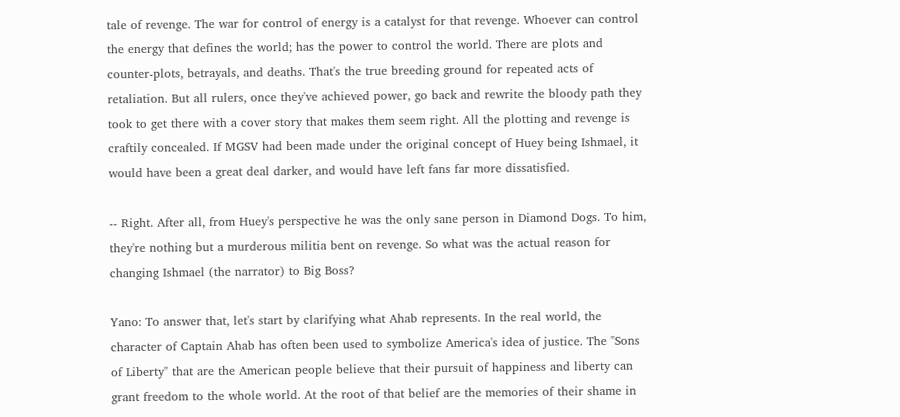tale of revenge. The war for control of energy is a catalyst for that revenge. Whoever can control the energy that defines the world; has the power to control the world. There are plots and counter-plots, betrayals, and deaths. That's the true breeding ground for repeated acts of retaliation. But all rulers, once they've achieved power, go back and rewrite the bloody path they took to get there with a cover story that makes them seem right. All the plotting and revenge is craftily concealed. If MGSV had been made under the original concept of Huey being Ishmael, it would have been a great deal darker, and would have left fans far more dissatisfied.

-- Right. After all, from Huey's perspective he was the only sane person in Diamond Dogs. To him, they're nothing but a murderous militia bent on revenge. So what was the actual reason for changing Ishmael (the narrator) to Big Boss?

Yano: To answer that, let's start by clarifying what Ahab represents. In the real world, the character of Captain Ahab has often been used to symbolize America's idea of justice. The "Sons of Liberty" that are the American people believe that their pursuit of happiness and liberty can grant freedom to the whole world. At the root of that belief are the memories of their shame in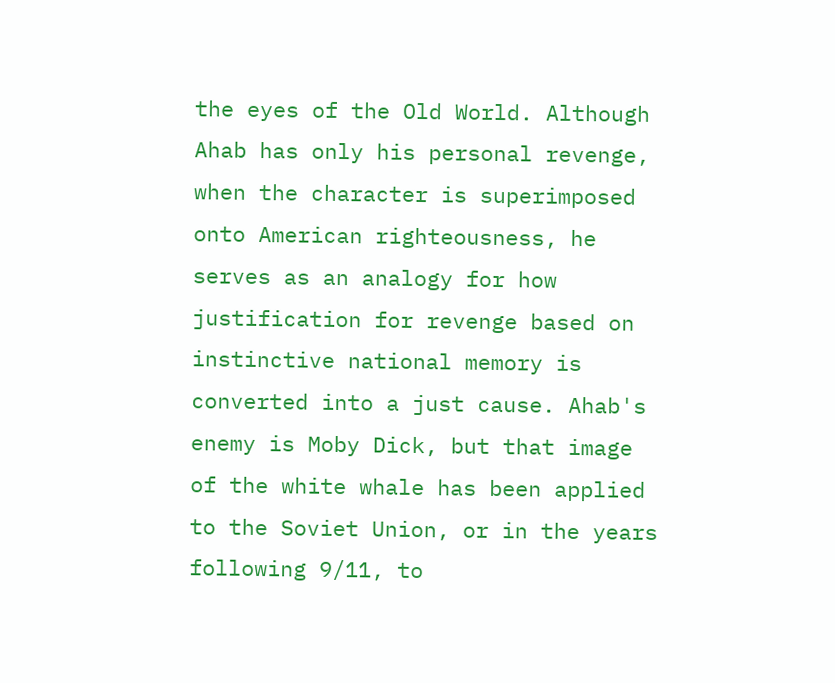the eyes of the Old World. Although Ahab has only his personal revenge, when the character is superimposed onto American righteousness, he serves as an analogy for how justification for revenge based on instinctive national memory is converted into a just cause. Ahab's enemy is Moby Dick, but that image of the white whale has been applied to the Soviet Union, or in the years following 9/11, to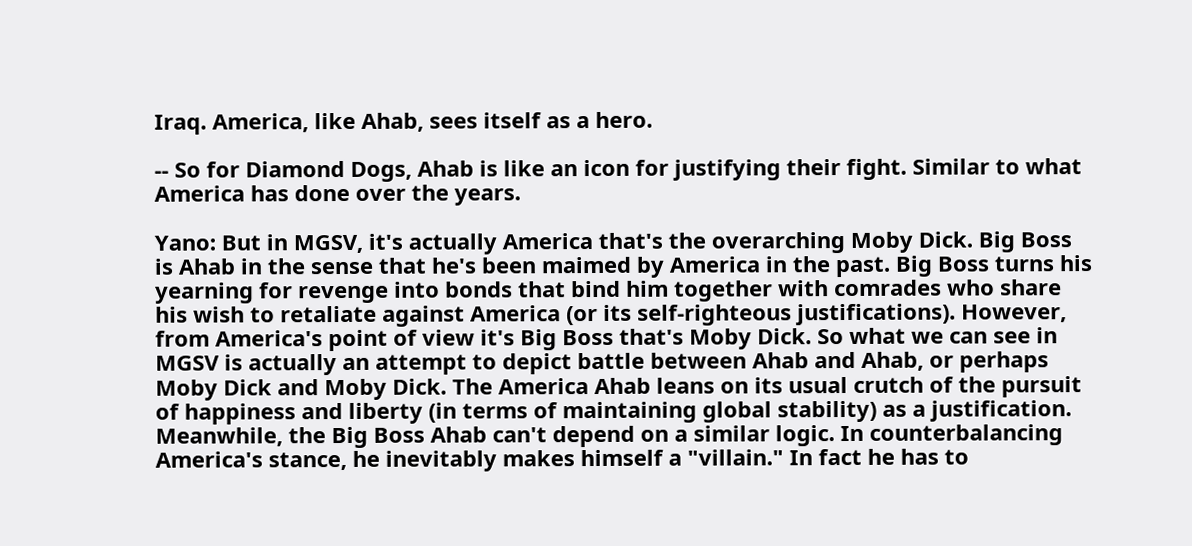Iraq. America, like Ahab, sees itself as a hero.

-- So for Diamond Dogs, Ahab is like an icon for justifying their fight. Similar to what America has done over the years.

Yano: But in MGSV, it's actually America that's the overarching Moby Dick. Big Boss is Ahab in the sense that he's been maimed by America in the past. Big Boss turns his yearning for revenge into bonds that bind him together with comrades who share his wish to retaliate against America (or its self-righteous justifications). However, from America's point of view it's Big Boss that's Moby Dick. So what we can see in MGSV is actually an attempt to depict battle between Ahab and Ahab, or perhaps Moby Dick and Moby Dick. The America Ahab leans on its usual crutch of the pursuit of happiness and liberty (in terms of maintaining global stability) as a justification. Meanwhile, the Big Boss Ahab can't depend on a similar logic. In counterbalancing America's stance, he inevitably makes himself a "villain." In fact he has to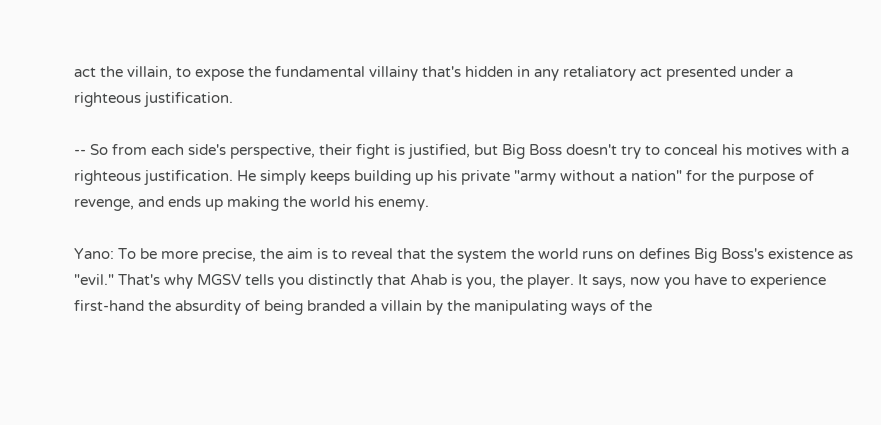act the villain, to expose the fundamental villainy that's hidden in any retaliatory act presented under a righteous justification.

-- So from each side's perspective, their fight is justified, but Big Boss doesn't try to conceal his motives with a righteous justification. He simply keeps building up his private "army without a nation" for the purpose of revenge, and ends up making the world his enemy.

Yano: To be more precise, the aim is to reveal that the system the world runs on defines Big Boss's existence as "evil." That's why MGSV tells you distinctly that Ahab is you, the player. It says, now you have to experience first-hand the absurdity of being branded a villain by the manipulating ways of the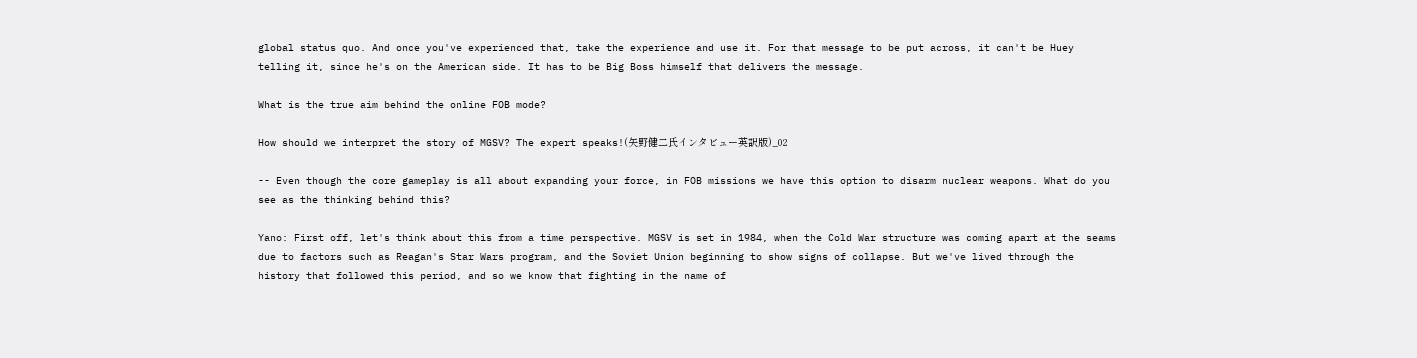global status quo. And once you've experienced that, take the experience and use it. For that message to be put across, it can't be Huey telling it, since he's on the American side. It has to be Big Boss himself that delivers the message.

What is the true aim behind the online FOB mode?

How should we interpret the story of MGSV? The expert speaks!(矢野健二氏インタビュー英訳版)_02

-- Even though the core gameplay is all about expanding your force, in FOB missions we have this option to disarm nuclear weapons. What do you see as the thinking behind this?

Yano: First off, let's think about this from a time perspective. MGSV is set in 1984, when the Cold War structure was coming apart at the seams due to factors such as Reagan's Star Wars program, and the Soviet Union beginning to show signs of collapse. But we've lived through the history that followed this period, and so we know that fighting in the name of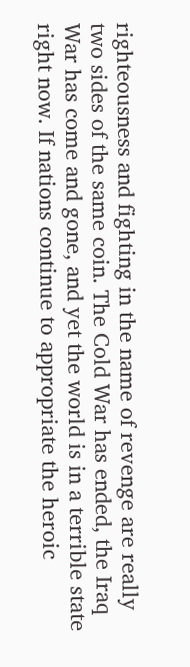righteousness and fighting in the name of revenge are really two sides of the same coin. The Cold War has ended, the Iraq War has come and gone, and yet the world is in a terrible state right now. If nations continue to appropriate the heroic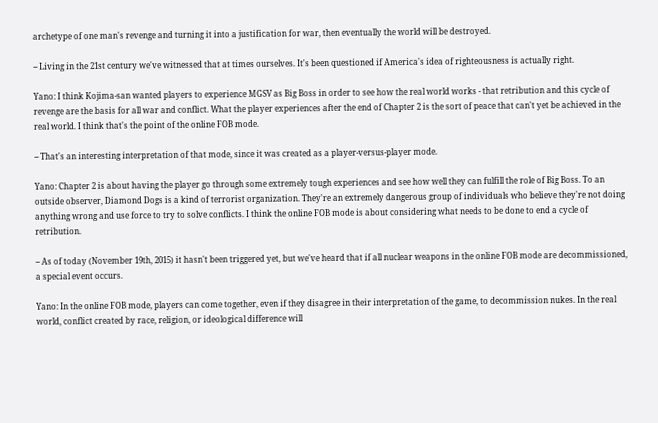archetype of one man's revenge and turning it into a justification for war, then eventually the world will be destroyed.

-- Living in the 21st century we've witnessed that at times ourselves. It's been questioned if America's idea of righteousness is actually right.

Yano: I think Kojima-san wanted players to experience MGSV as Big Boss in order to see how the real world works - that retribution and this cycle of revenge are the basis for all war and conflict. What the player experiences after the end of Chapter 2 is the sort of peace that can't yet be achieved in the real world. I think that's the point of the online FOB mode.

-- That's an interesting interpretation of that mode, since it was created as a player-versus-player mode.

Yano: Chapter 2 is about having the player go through some extremely tough experiences and see how well they can fulfill the role of Big Boss. To an outside observer, Diamond Dogs is a kind of terrorist organization. They're an extremely dangerous group of individuals who believe they're not doing anything wrong and use force to try to solve conflicts. I think the online FOB mode is about considering what needs to be done to end a cycle of retribution.

-- As of today (November 19th, 2015) it hasn't been triggered yet, but we've heard that if all nuclear weapons in the online FOB mode are decommissioned, a special event occurs.

Yano: In the online FOB mode, players can come together, even if they disagree in their interpretation of the game, to decommission nukes. In the real world, conflict created by race, religion, or ideological difference will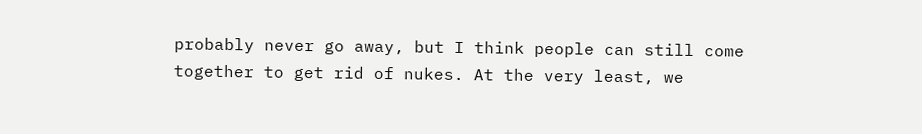probably never go away, but I think people can still come together to get rid of nukes. At the very least, we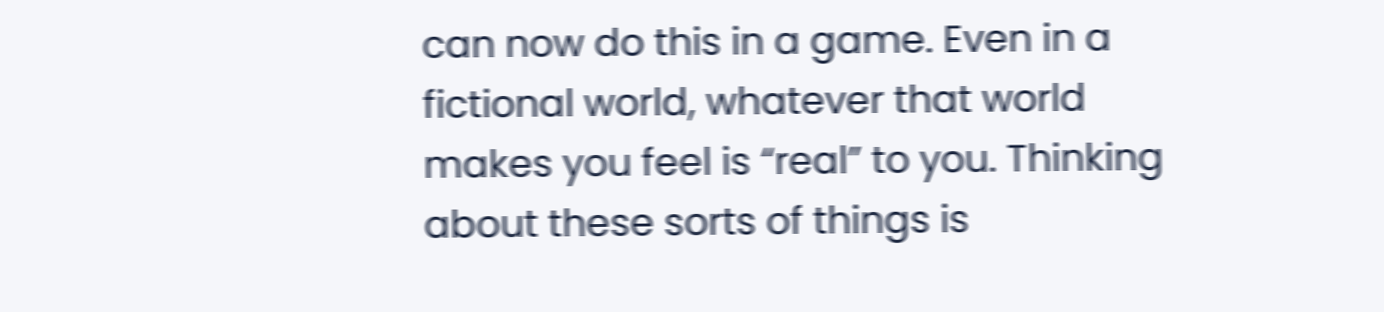can now do this in a game. Even in a fictional world, whatever that world makes you feel is “real” to you. Thinking about these sorts of things is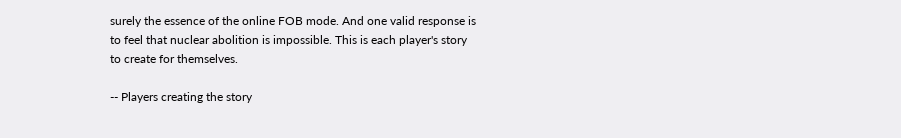surely the essence of the online FOB mode. And one valid response is to feel that nuclear abolition is impossible. This is each player's story to create for themselves.

-- Players creating the story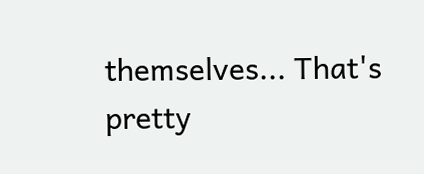themselves... That's pretty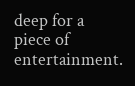deep for a piece of entertainment.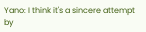Yano: I think it's a sincere attempt by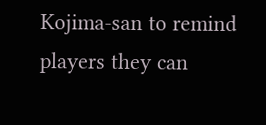Kojima-san to remind players they can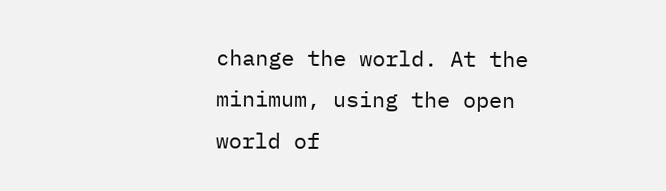change the world. At the minimum, using the open world of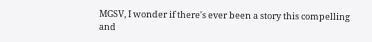MGSV, I wonder if there's ever been a story this compelling and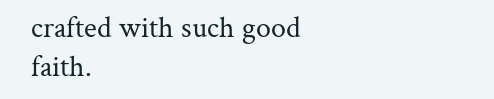crafted with such good faith.